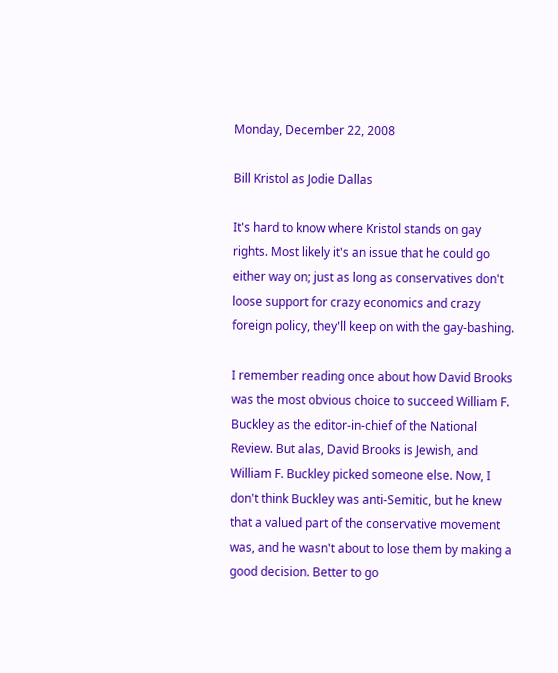Monday, December 22, 2008

Bill Kristol as Jodie Dallas

It's hard to know where Kristol stands on gay rights. Most likely it's an issue that he could go either way on; just as long as conservatives don't loose support for crazy economics and crazy foreign policy, they'll keep on with the gay-bashing.

I remember reading once about how David Brooks was the most obvious choice to succeed William F. Buckley as the editor-in-chief of the National Review. But alas, David Brooks is Jewish, and William F. Buckley picked someone else. Now, I don't think Buckley was anti-Semitic, but he knew that a valued part of the conservative movement was, and he wasn't about to lose them by making a good decision. Better to go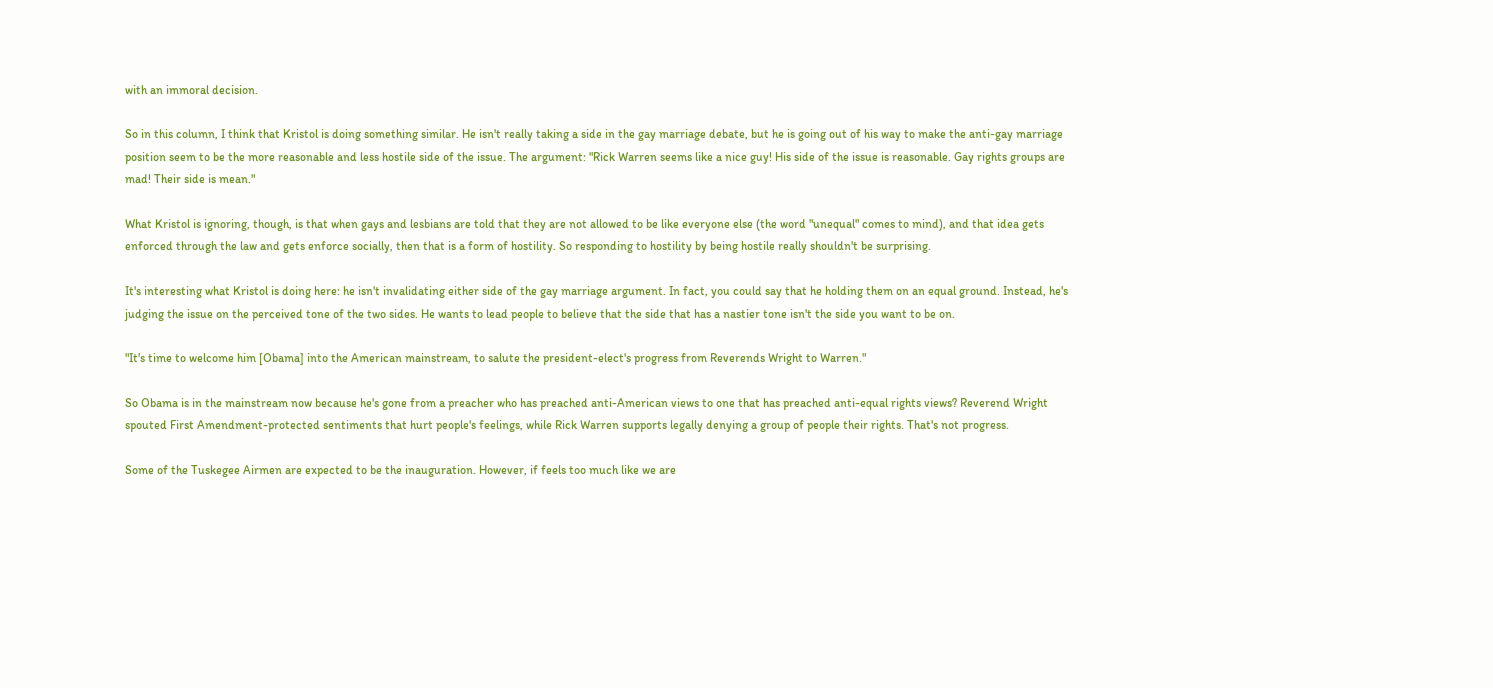with an immoral decision.

So in this column, I think that Kristol is doing something similar. He isn't really taking a side in the gay marriage debate, but he is going out of his way to make the anti-gay marriage position seem to be the more reasonable and less hostile side of the issue. The argument: "Rick Warren seems like a nice guy! His side of the issue is reasonable. Gay rights groups are mad! Their side is mean."

What Kristol is ignoring, though, is that when gays and lesbians are told that they are not allowed to be like everyone else (the word "unequal" comes to mind), and that idea gets enforced through the law and gets enforce socially, then that is a form of hostility. So responding to hostility by being hostile really shouldn't be surprising.

It's interesting what Kristol is doing here: he isn't invalidating either side of the gay marriage argument. In fact, you could say that he holding them on an equal ground. Instead, he's judging the issue on the perceived tone of the two sides. He wants to lead people to believe that the side that has a nastier tone isn't the side you want to be on.

"It's time to welcome him [Obama] into the American mainstream, to salute the president-elect's progress from Reverends Wright to Warren."

So Obama is in the mainstream now because he's gone from a preacher who has preached anti-American views to one that has preached anti-equal rights views? Reverend Wright spouted First Amendment-protected sentiments that hurt people's feelings, while Rick Warren supports legally denying a group of people their rights. That's not progress.

Some of the Tuskegee Airmen are expected to be the inauguration. However, if feels too much like we are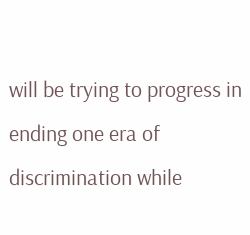will be trying to progress in ending one era of discrimination while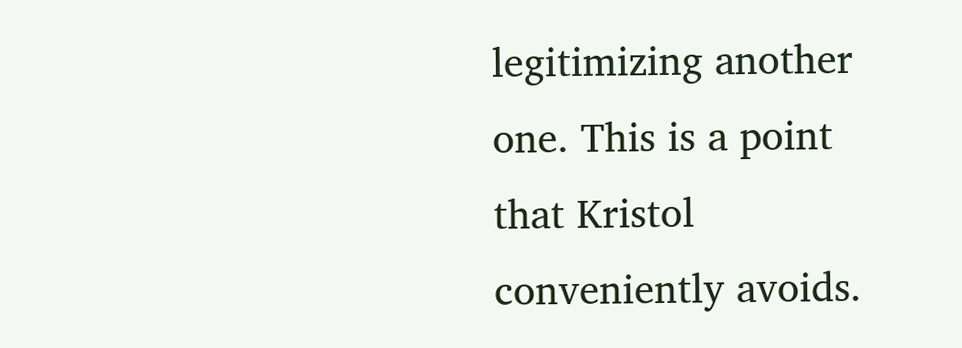legitimizing another one. This is a point that Kristol conveniently avoids.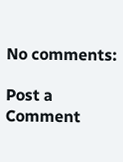No comments:

Post a Comment